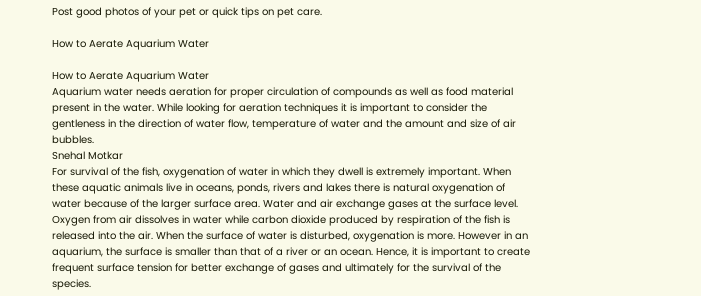Post good photos of your pet or quick tips on pet care.

How to Aerate Aquarium Water

How to Aerate Aquarium Water
Aquarium water needs aeration for proper circulation of compounds as well as food material present in the water. While looking for aeration techniques it is important to consider the gentleness in the direction of water flow, temperature of water and the amount and size of air bubbles.
Snehal Motkar
For survival of the fish, oxygenation of water in which they dwell is extremely important. When these aquatic animals live in oceans, ponds, rivers and lakes there is natural oxygenation of water because of the larger surface area. Water and air exchange gases at the surface level. Oxygen from air dissolves in water while carbon dioxide produced by respiration of the fish is released into the air. When the surface of water is disturbed, oxygenation is more. However in an aquarium, the surface is smaller than that of a river or an ocean. Hence, it is important to create frequent surface tension for better exchange of gases and ultimately for the survival of the species.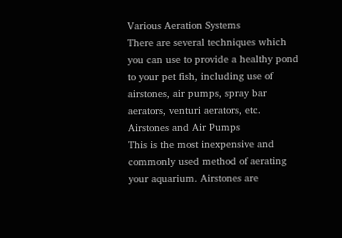Various Aeration Systems
There are several techniques which you can use to provide a healthy pond to your pet fish, including use of airstones, air pumps, spray bar aerators, venturi aerators, etc.
Airstones and Air Pumps
This is the most inexpensive and commonly used method of aerating your aquarium. Airstones are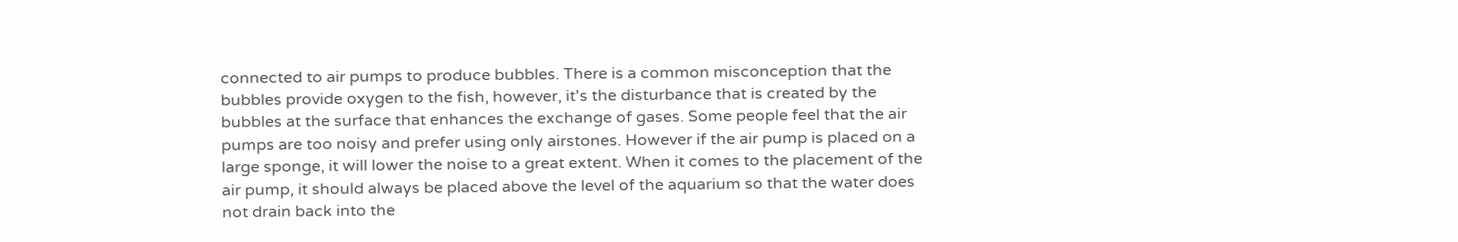connected to air pumps to produce bubbles. There is a common misconception that the bubbles provide oxygen to the fish, however, it's the disturbance that is created by the bubbles at the surface that enhances the exchange of gases. Some people feel that the air pumps are too noisy and prefer using only airstones. However if the air pump is placed on a large sponge, it will lower the noise to a great extent. When it comes to the placement of the air pump, it should always be placed above the level of the aquarium so that the water does not drain back into the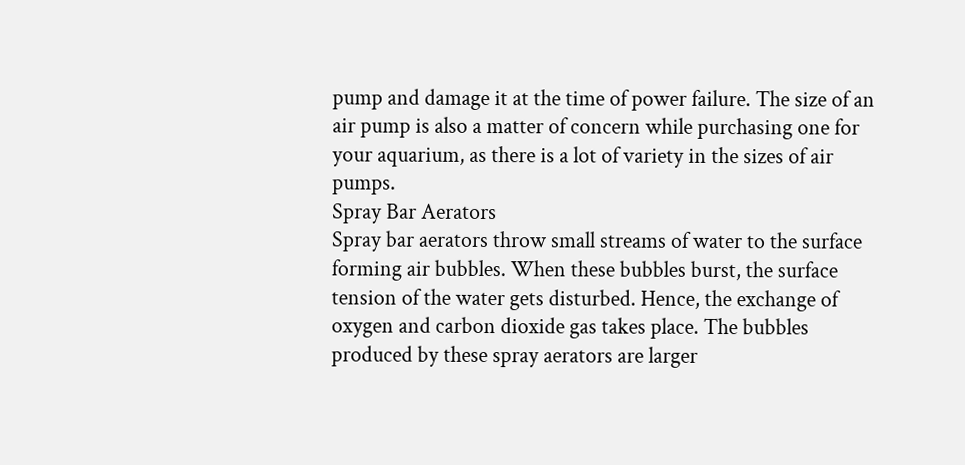pump and damage it at the time of power failure. The size of an air pump is also a matter of concern while purchasing one for your aquarium, as there is a lot of variety in the sizes of air pumps.
Spray Bar Aerators
Spray bar aerators throw small streams of water to the surface forming air bubbles. When these bubbles burst, the surface tension of the water gets disturbed. Hence, the exchange of oxygen and carbon dioxide gas takes place. The bubbles produced by these spray aerators are larger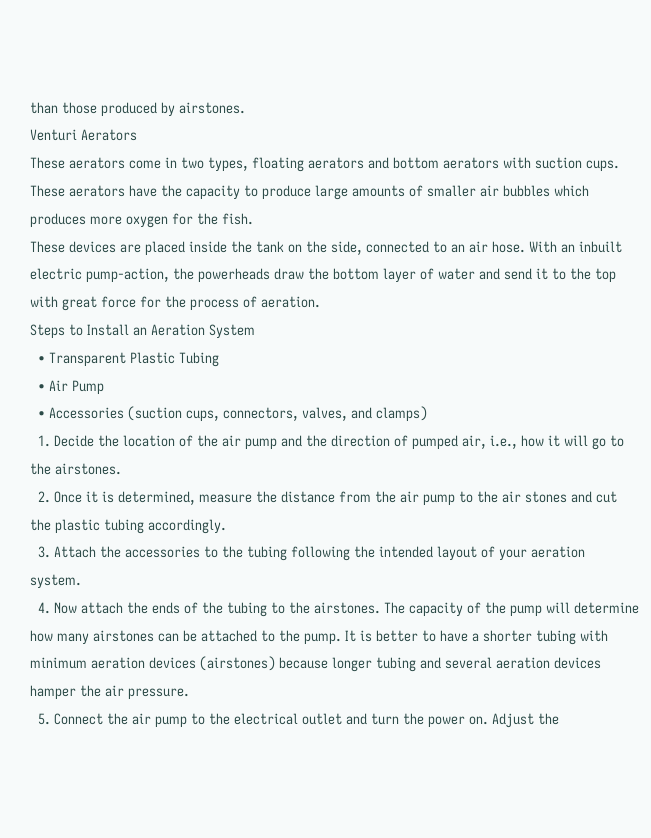than those produced by airstones.
Venturi Aerators
These aerators come in two types, floating aerators and bottom aerators with suction cups. These aerators have the capacity to produce large amounts of smaller air bubbles which produces more oxygen for the fish.
These devices are placed inside the tank on the side, connected to an air hose. With an inbuilt electric pump-action, the powerheads draw the bottom layer of water and send it to the top with great force for the process of aeration.
Steps to Install an Aeration System
  • Transparent Plastic Tubing
  • Air Pump
  • Accessories (suction cups, connectors, valves, and clamps)
  1. Decide the location of the air pump and the direction of pumped air, i.e., how it will go to the airstones.
  2. Once it is determined, measure the distance from the air pump to the air stones and cut the plastic tubing accordingly.
  3. Attach the accessories to the tubing following the intended layout of your aeration system.
  4. Now attach the ends of the tubing to the airstones. The capacity of the pump will determine how many airstones can be attached to the pump. It is better to have a shorter tubing with minimum aeration devices (airstones) because longer tubing and several aeration devices hamper the air pressure.
  5. Connect the air pump to the electrical outlet and turn the power on. Adjust the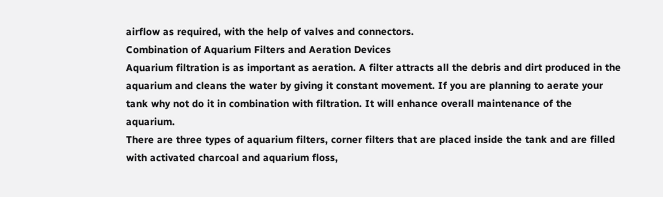airflow as required, with the help of valves and connectors.
Combination of Aquarium Filters and Aeration Devices
Aquarium filtration is as important as aeration. A filter attracts all the debris and dirt produced in the aquarium and cleans the water by giving it constant movement. If you are planning to aerate your tank why not do it in combination with filtration. It will enhance overall maintenance of the aquarium.
There are three types of aquarium filters, corner filters that are placed inside the tank and are filled with activated charcoal and aquarium floss,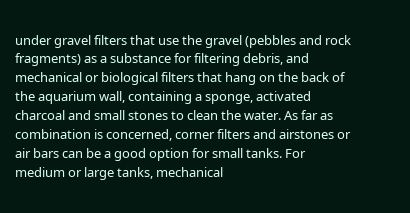under gravel filters that use the gravel (pebbles and rock fragments) as a substance for filtering debris, and mechanical or biological filters that hang on the back of the aquarium wall, containing a sponge, activated charcoal and small stones to clean the water. As far as combination is concerned, corner filters and airstones or air bars can be a good option for small tanks. For medium or large tanks, mechanical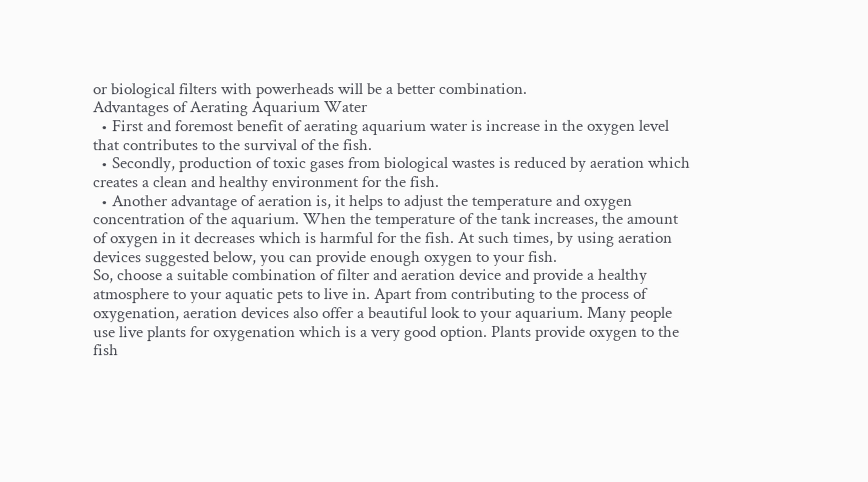or biological filters with powerheads will be a better combination.
Advantages of Aerating Aquarium Water
  • First and foremost benefit of aerating aquarium water is increase in the oxygen level that contributes to the survival of the fish.
  • Secondly, production of toxic gases from biological wastes is reduced by aeration which creates a clean and healthy environment for the fish.
  • Another advantage of aeration is, it helps to adjust the temperature and oxygen concentration of the aquarium. When the temperature of the tank increases, the amount of oxygen in it decreases which is harmful for the fish. At such times, by using aeration devices suggested below, you can provide enough oxygen to your fish.
So, choose a suitable combination of filter and aeration device and provide a healthy atmosphere to your aquatic pets to live in. Apart from contributing to the process of oxygenation, aeration devices also offer a beautiful look to your aquarium. Many people use live plants for oxygenation which is a very good option. Plants provide oxygen to the fish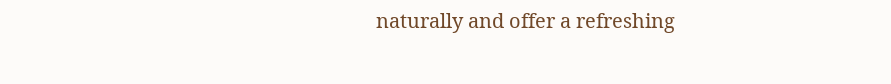naturally and offer a refreshing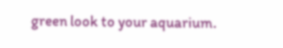green look to your aquarium.